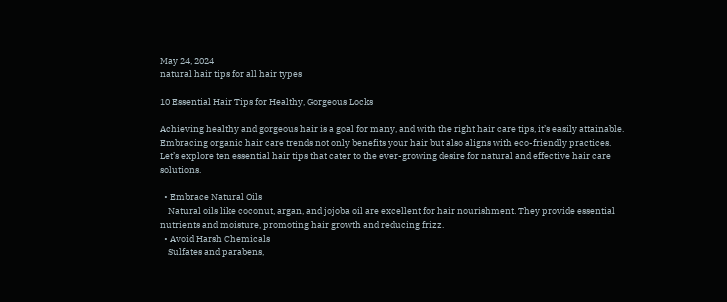May 24, 2024
natural hair tips for all hair types

10 Essential Hair Tips for Healthy, Gorgeous Locks

Achieving healthy and gorgeous hair is a goal for many, and with the right hair care tips, it’s easily attainable. Embracing organic hair care trends not only benefits your hair but also aligns with eco-friendly practices. Let’s explore ten essential hair tips that cater to the ever-growing desire for natural and effective hair care solutions.

  • Embrace Natural Oils
    Natural oils like coconut, argan, and jojoba oil are excellent for hair nourishment. They provide essential nutrients and moisture, promoting hair growth and reducing frizz.
  • Avoid Harsh Chemicals
    Sulfates and parabens,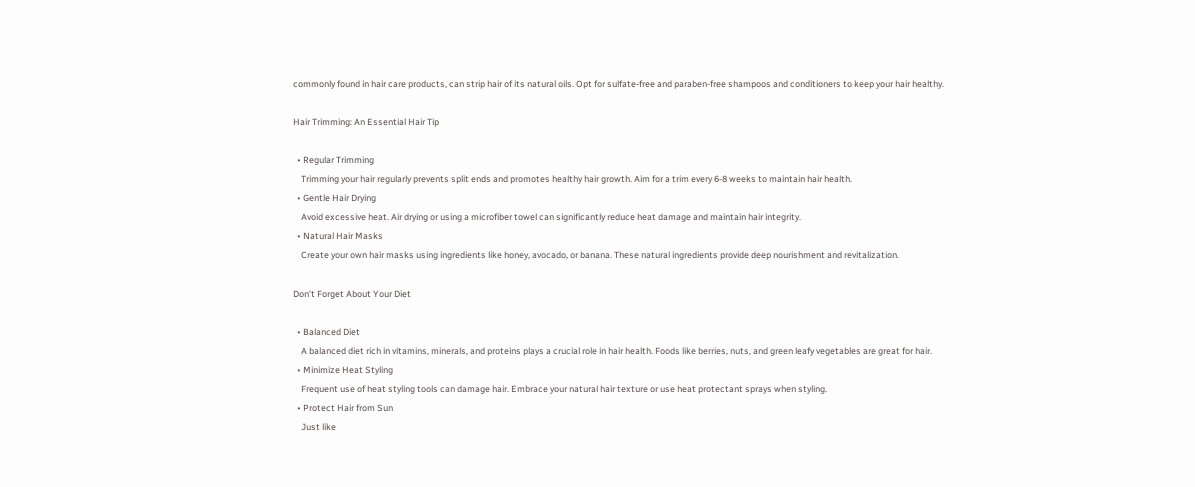commonly found in hair care products, can strip hair of its natural oils. Opt for sulfate-free and paraben-free shampoos and conditioners to keep your hair healthy.

Hair Trimming: An Essential Hair Tip

  • Regular Trimming
    Trimming your hair regularly prevents split ends and promotes healthy hair growth. Aim for a trim every 6-8 weeks to maintain hair health.
  • Gentle Hair Drying
    Avoid excessive heat. Air drying or using a microfiber towel can significantly reduce heat damage and maintain hair integrity.
  • Natural Hair Masks
    Create your own hair masks using ingredients like honey, avocado, or banana. These natural ingredients provide deep nourishment and revitalization.

Don’t Forget About Your Diet

  • Balanced Diet
    A balanced diet rich in vitamins, minerals, and proteins plays a crucial role in hair health. Foods like berries, nuts, and green leafy vegetables are great for hair.
  • Minimize Heat Styling
    Frequent use of heat styling tools can damage hair. Embrace your natural hair texture or use heat protectant sprays when styling.
  • Protect Hair from Sun
    Just like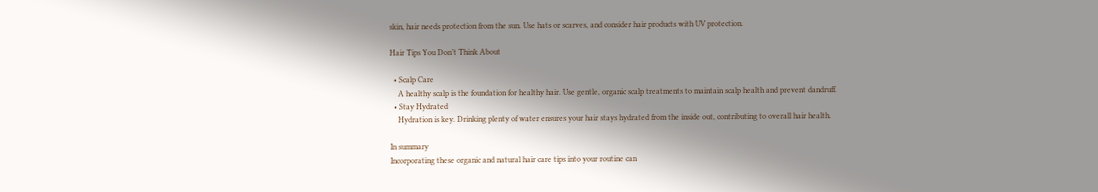skin, hair needs protection from the sun. Use hats or scarves, and consider hair products with UV protection.

Hair Tips You Don’t Think About

  • Scalp Care
    A healthy scalp is the foundation for healthy hair. Use gentle, organic scalp treatments to maintain scalp health and prevent dandruff.
  • Stay Hydrated
    Hydration is key. Drinking plenty of water ensures your hair stays hydrated from the inside out, contributing to overall hair health.

In summary
Incorporating these organic and natural hair care tips into your routine can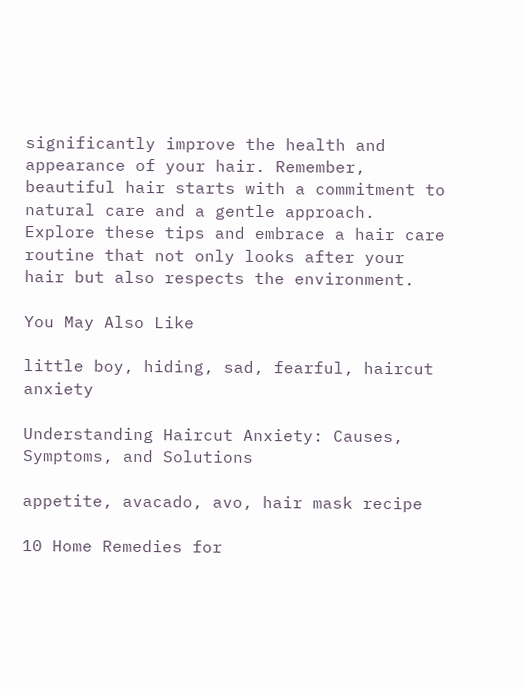significantly improve the health and appearance of your hair. Remember, beautiful hair starts with a commitment to natural care and a gentle approach. Explore these tips and embrace a hair care routine that not only looks after your hair but also respects the environment.

You May Also Like

little boy, hiding, sad, fearful, haircut anxiety

Understanding Haircut Anxiety: Causes, Symptoms, and Solutions

appetite, avacado, avo, hair mask recipe

10 Home Remedies for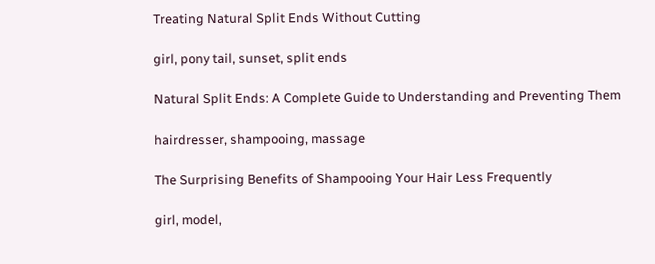Treating Natural Split Ends Without Cutting

girl, pony tail, sunset, split ends

Natural Split Ends: A Complete Guide to Understanding and Preventing Them

hairdresser, shampooing, massage

The Surprising Benefits of Shampooing Your Hair Less Frequently

girl, model,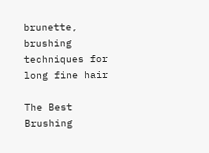brunette, brushing techniques for long fine hair

The Best Brushing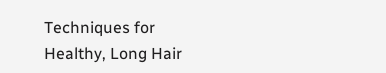Techniques for Healthy, Long Hair